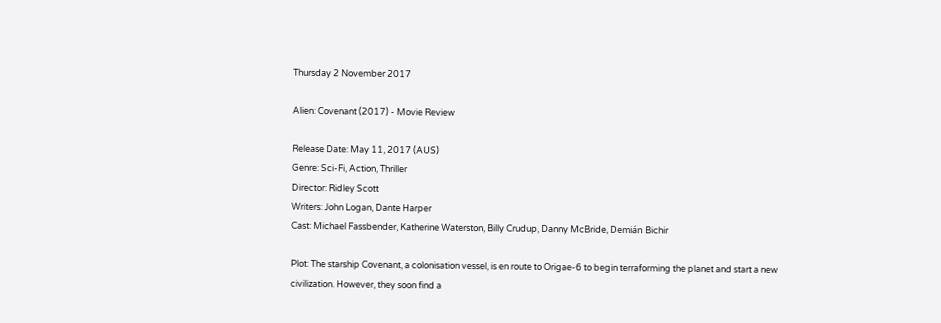Thursday 2 November 2017

Alien: Covenant (2017) - Movie Review

Release Date: May 11, 2017 (AUS)
Genre: Sci-Fi, Action, Thriller
Director: Ridley Scott
Writers: John Logan, Dante Harper
Cast: Michael Fassbender, Katherine Waterston, Billy Crudup, Danny McBride, Demián Bichir

Plot: The starship Covenant, a colonisation vessel, is en route to Origae-6 to begin terraforming the planet and start a new civilization. However, they soon find a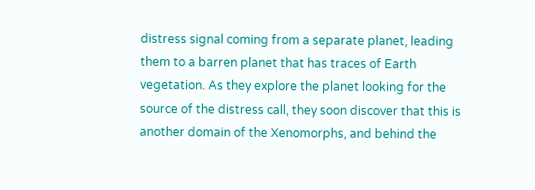distress signal coming from a separate planet, leading them to a barren planet that has traces of Earth vegetation. As they explore the planet looking for the source of the distress call, they soon discover that this is another domain of the Xenomorphs, and behind the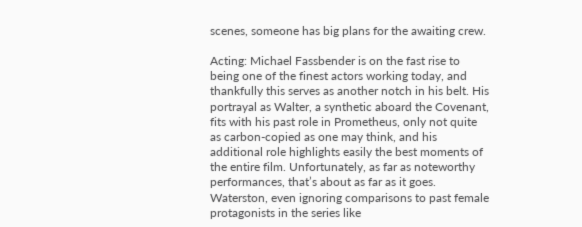scenes, someone has big plans for the awaiting crew.

Acting: Michael Fassbender is on the fast rise to being one of the finest actors working today, and thankfully this serves as another notch in his belt. His portrayal as Walter, a synthetic aboard the Covenant, fits with his past role in Prometheus, only not quite as carbon-copied as one may think, and his additional role highlights easily the best moments of the entire film. Unfortunately, as far as noteworthy performances, that’s about as far as it goes. Waterston, even ignoring comparisons to past female protagonists in the series like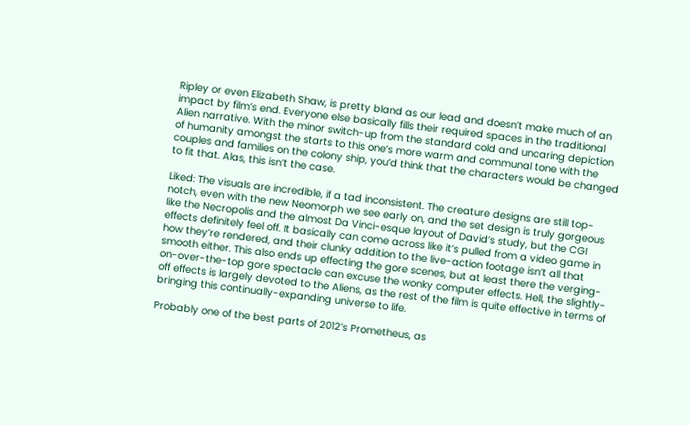Ripley or even Elizabeth Shaw, is pretty bland as our lead and doesn’t make much of an impact by film’s end. Everyone else basically fills their required spaces in the traditional Alien narrative. With the minor switch-up from the standard cold and uncaring depiction of humanity amongst the starts to this one’s more warm and communal tone with the couples and families on the colony ship, you’d think that the characters would be changed to fit that. Alas, this isn’t the case.

Liked: The visuals are incredible, if a tad inconsistent. The creature designs are still top-notch, even with the new Neomorph we see early on, and the set design is truly gorgeous like the Necropolis and the almost Da Vinci-esque layout of David’s study, but the CGI effects definitely feel off. It basically can come across like it’s pulled from a video game in how they’re rendered, and their clunky addition to the live-action footage isn’t all that smooth either. This also ends up effecting the gore scenes, but at least there the verging-on-over-the-top gore spectacle can excuse the wonky computer effects. Hell, the slightly-off effects is largely devoted to the Aliens, as the rest of the film is quite effective in terms of bringing this continually-expanding universe to life.

Probably one of the best parts of 2012’s Prometheus, as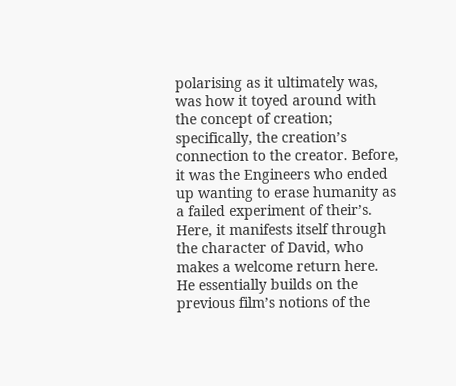polarising as it ultimately was, was how it toyed around with the concept of creation; specifically, the creation’s connection to the creator. Before, it was the Engineers who ended up wanting to erase humanity as a failed experiment of their’s. Here, it manifests itself through the character of David, who makes a welcome return here. He essentially builds on the previous film’s notions of the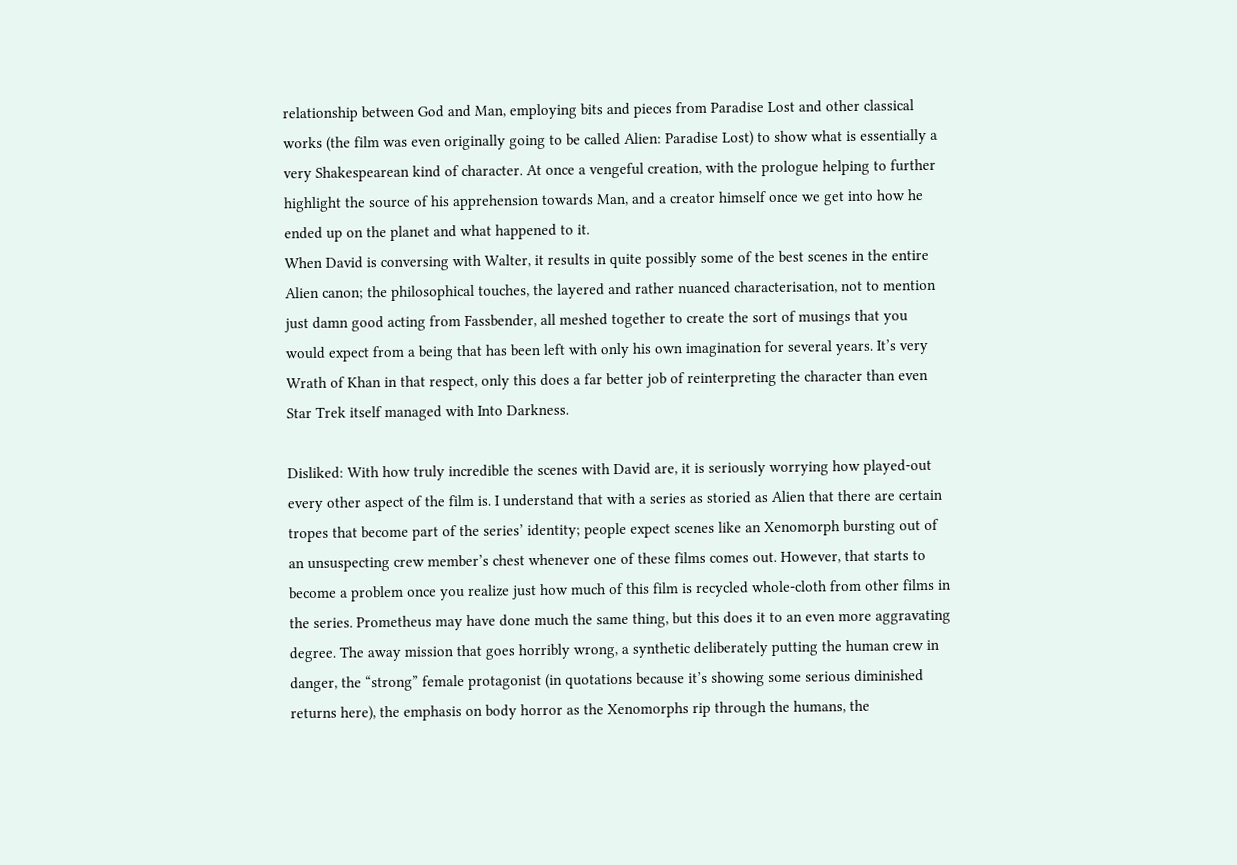relationship between God and Man, employing bits and pieces from Paradise Lost and other classical works (the film was even originally going to be called Alien: Paradise Lost) to show what is essentially a very Shakespearean kind of character. At once a vengeful creation, with the prologue helping to further highlight the source of his apprehension towards Man, and a creator himself once we get into how he ended up on the planet and what happened to it.
When David is conversing with Walter, it results in quite possibly some of the best scenes in the entire Alien canon; the philosophical touches, the layered and rather nuanced characterisation, not to mention just damn good acting from Fassbender, all meshed together to create the sort of musings that you would expect from a being that has been left with only his own imagination for several years. It’s very Wrath of Khan in that respect, only this does a far better job of reinterpreting the character than even Star Trek itself managed with Into Darkness.

Disliked: With how truly incredible the scenes with David are, it is seriously worrying how played-out every other aspect of the film is. I understand that with a series as storied as Alien that there are certain tropes that become part of the series’ identity; people expect scenes like an Xenomorph bursting out of an unsuspecting crew member’s chest whenever one of these films comes out. However, that starts to become a problem once you realize just how much of this film is recycled whole-cloth from other films in the series. Prometheus may have done much the same thing, but this does it to an even more aggravating degree. The away mission that goes horribly wrong, a synthetic deliberately putting the human crew in danger, the “strong” female protagonist (in quotations because it’s showing some serious diminished returns here), the emphasis on body horror as the Xenomorphs rip through the humans, the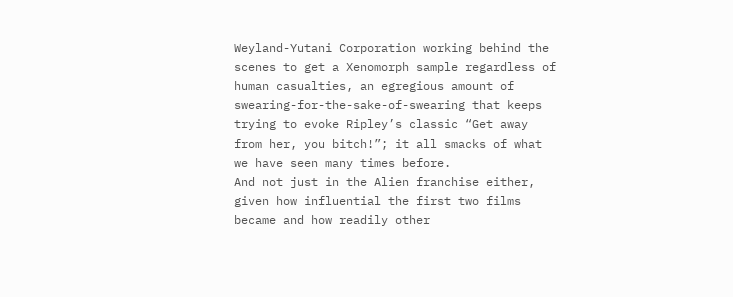Weyland-Yutani Corporation working behind the scenes to get a Xenomorph sample regardless of human casualties, an egregious amount of swearing-for-the-sake-of-swearing that keeps trying to evoke Ripley’s classic “Get away from her, you bitch!”; it all smacks of what we have seen many times before.
And not just in the Alien franchise either, given how influential the first two films became and how readily other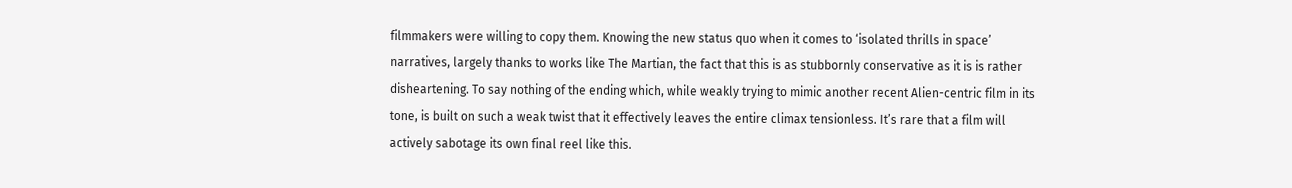filmmakers were willing to copy them. Knowing the new status quo when it comes to ‘isolated thrills in space’ narratives, largely thanks to works like The Martian, the fact that this is as stubbornly conservative as it is is rather disheartening. To say nothing of the ending which, while weakly trying to mimic another recent Alien-centric film in its tone, is built on such a weak twist that it effectively leaves the entire climax tensionless. It’s rare that a film will actively sabotage its own final reel like this.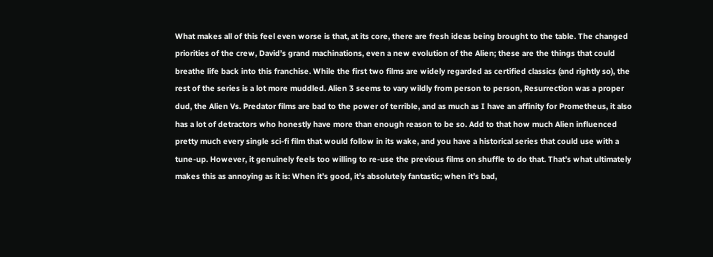What makes all of this feel even worse is that, at its core, there are fresh ideas being brought to the table. The changed priorities of the crew, David’s grand machinations, even a new evolution of the Alien; these are the things that could breathe life back into this franchise. While the first two films are widely regarded as certified classics (and rightly so), the rest of the series is a lot more muddled. Alien 3 seems to vary wildly from person to person, Resurrection was a proper dud, the Alien Vs. Predator films are bad to the power of terrible, and as much as I have an affinity for Prometheus, it also has a lot of detractors who honestly have more than enough reason to be so. Add to that how much Alien influenced pretty much every single sci-fi film that would follow in its wake, and you have a historical series that could use with a tune-up. However, it genuinely feels too willing to re-use the previous films on shuffle to do that. That’s what ultimately makes this as annoying as it is: When it’s good, it’s absolutely fantastic; when it’s bad,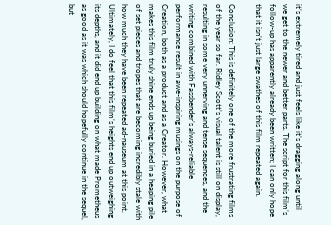it’s extremely tired and just feels like it’s dragging along until we get to the newer and better parts. The script for this film’s follow-up has apparently already been written; I can only hope that it isn’t just large swathes of this film repeated again.

Conclusion: This is definitely one of the more frustrating films of the year so far. Ridley Scott’s visual talent is still on display, resulting in some very unnerving and tense sequences, and the writing combined with Fassbender’s always-reliable performance result in awe-inspiring musings on the purpose of Creation, both as a product and as a Creator. However, what makes this film truly shine ends up being buried in a heaping pile of set pieces and tropes that are becoming incredibly stale with how much they have been repeated ad-nauseum at this point. Ultimately, I do feel that this film’s heights end up outweighing its depths, and it did end up building on what made Prometheus as good as it was which should hopefully continue in the sequel, but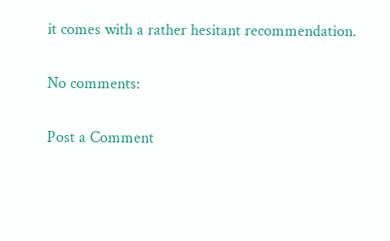it comes with a rather hesitant recommendation.

No comments:

Post a Comment